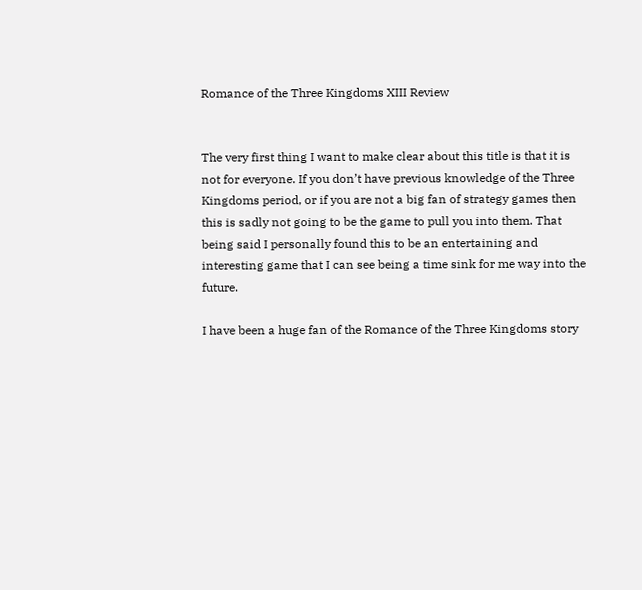Romance of the Three Kingdoms XIII Review


The very first thing I want to make clear about this title is that it is not for everyone. If you don’t have previous knowledge of the Three Kingdoms period, or if you are not a big fan of strategy games then this is sadly not going to be the game to pull you into them. That being said I personally found this to be an entertaining and interesting game that I can see being a time sink for me way into the future.

I have been a huge fan of the Romance of the Three Kingdoms story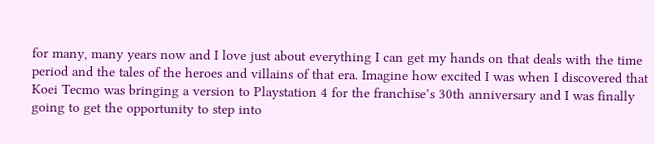for many, many years now and I love just about everything I can get my hands on that deals with the time period and the tales of the heroes and villains of that era. Imagine how excited I was when I discovered that Koei Tecmo was bringing a version to Playstation 4 for the franchise’s 30th anniversary and I was finally going to get the opportunity to step into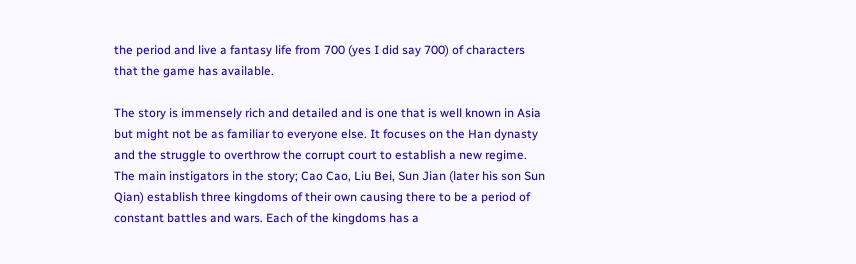the period and live a fantasy life from 700 (yes I did say 700) of characters that the game has available.

The story is immensely rich and detailed and is one that is well known in Asia but might not be as familiar to everyone else. It focuses on the Han dynasty and the struggle to overthrow the corrupt court to establish a new regime. The main instigators in the story; Cao Cao, Liu Bei, Sun Jian (later his son Sun Qian) establish three kingdoms of their own causing there to be a period of constant battles and wars. Each of the kingdoms has a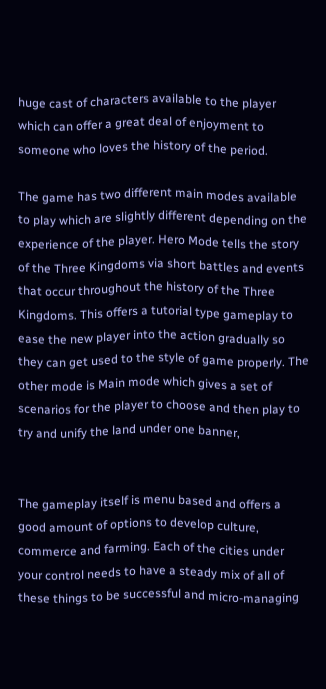huge cast of characters available to the player which can offer a great deal of enjoyment to someone who loves the history of the period.

The game has two different main modes available to play which are slightly different depending on the experience of the player. Hero Mode tells the story of the Three Kingdoms via short battles and events that occur throughout the history of the Three Kingdoms. This offers a tutorial type gameplay to ease the new player into the action gradually so they can get used to the style of game properly. The other mode is Main mode which gives a set of scenarios for the player to choose and then play to try and unify the land under one banner,


The gameplay itself is menu based and offers a good amount of options to develop culture, commerce and farming. Each of the cities under your control needs to have a steady mix of all of these things to be successful and micro-managing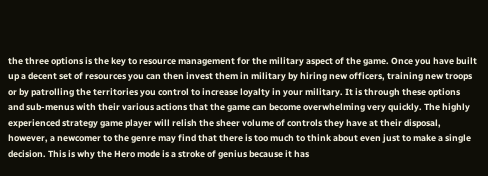the three options is the key to resource management for the military aspect of the game. Once you have built up a decent set of resources you can then invest them in military by hiring new officers, training new troops or by patrolling the territories you control to increase loyalty in your military. It is through these options and sub-menus with their various actions that the game can become overwhelming very quickly. The highly experienced strategy game player will relish the sheer volume of controls they have at their disposal, however, a newcomer to the genre may find that there is too much to think about even just to make a single decision. This is why the Hero mode is a stroke of genius because it has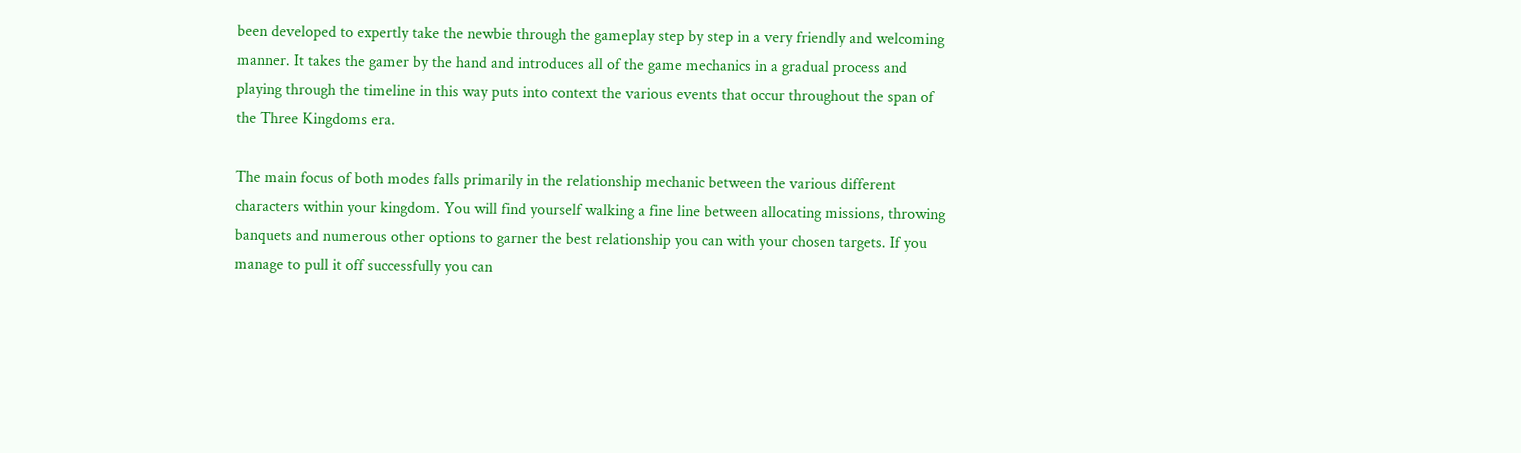been developed to expertly take the newbie through the gameplay step by step in a very friendly and welcoming manner. It takes the gamer by the hand and introduces all of the game mechanics in a gradual process and playing through the timeline in this way puts into context the various events that occur throughout the span of the Three Kingdoms era.

The main focus of both modes falls primarily in the relationship mechanic between the various different characters within your kingdom. You will find yourself walking a fine line between allocating missions, throwing banquets and numerous other options to garner the best relationship you can with your chosen targets. If you manage to pull it off successfully you can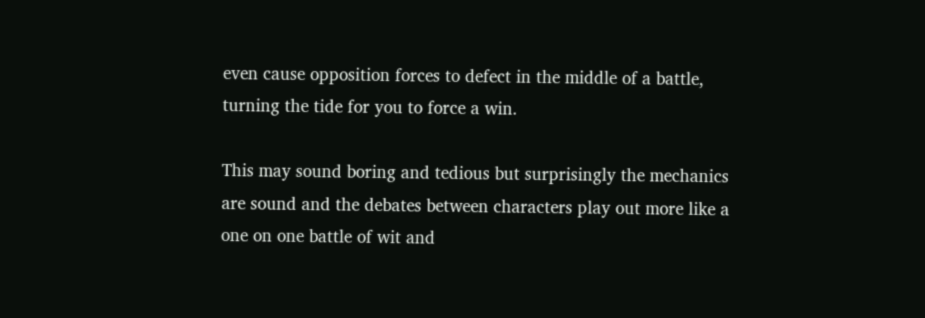even cause opposition forces to defect in the middle of a battle, turning the tide for you to force a win.

This may sound boring and tedious but surprisingly the mechanics are sound and the debates between characters play out more like a one on one battle of wit and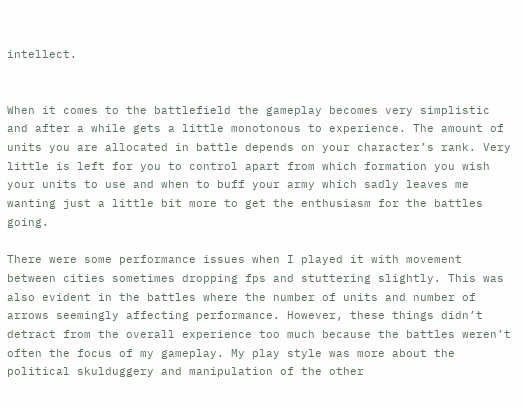intellect.


When it comes to the battlefield the gameplay becomes very simplistic and after a while gets a little monotonous to experience. The amount of units you are allocated in battle depends on your character’s rank. Very little is left for you to control apart from which formation you wish your units to use and when to buff your army which sadly leaves me wanting just a little bit more to get the enthusiasm for the battles going.

There were some performance issues when I played it with movement between cities sometimes dropping fps and stuttering slightly. This was also evident in the battles where the number of units and number of arrows seemingly affecting performance. However, these things didn’t detract from the overall experience too much because the battles weren’t often the focus of my gameplay. My play style was more about the political skulduggery and manipulation of the other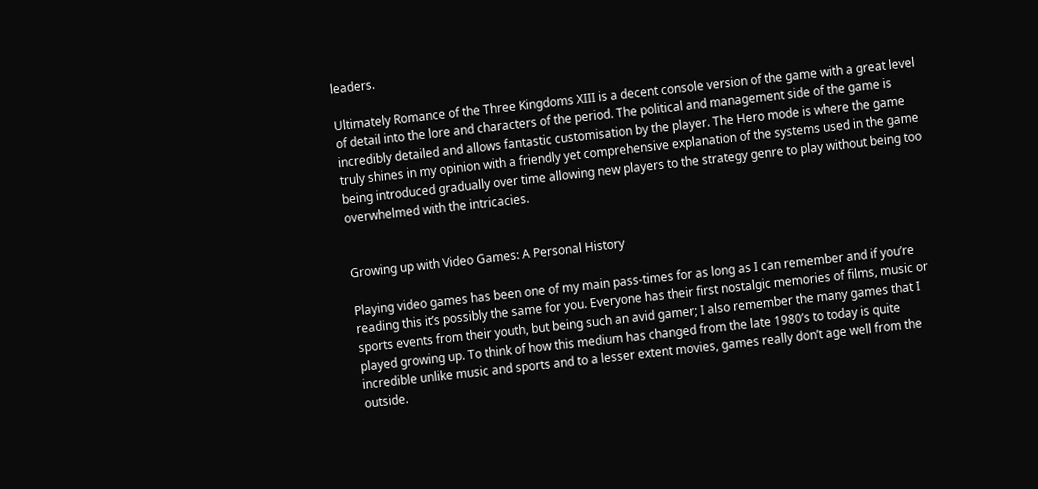leaders.

Ultimately Romance of the Three Kingdoms XIII is a decent console version of the game with a great level of detail into the lore and characters of the period. The political and management side of the game is incredibly detailed and allows fantastic customisation by the player. The Hero mode is where the game truly shines in my opinion with a friendly yet comprehensive explanation of the systems used in the game being introduced gradually over time allowing new players to the strategy genre to play without being too overwhelmed with the intricacies.


Growing up with Video Games: A Personal History

Playing video games has been one of my main pass-times for as long as I can remember and if you’re reading this it’s possibly the same for you. Everyone has their first nostalgic memories of films, music or sports events from their youth, but being such an avid gamer; I also remember the many games that I played growing up. To think of how this medium has changed from the late 1980’s to today is quite incredible unlike music and sports and to a lesser extent movies, games really don’t age well from the outside.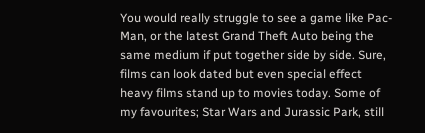You would really struggle to see a game like Pac-Man, or the latest Grand Theft Auto being the same medium if put together side by side. Sure, films can look dated but even special effect heavy films stand up to movies today. Some of my favourites; Star Wars and Jurassic Park, still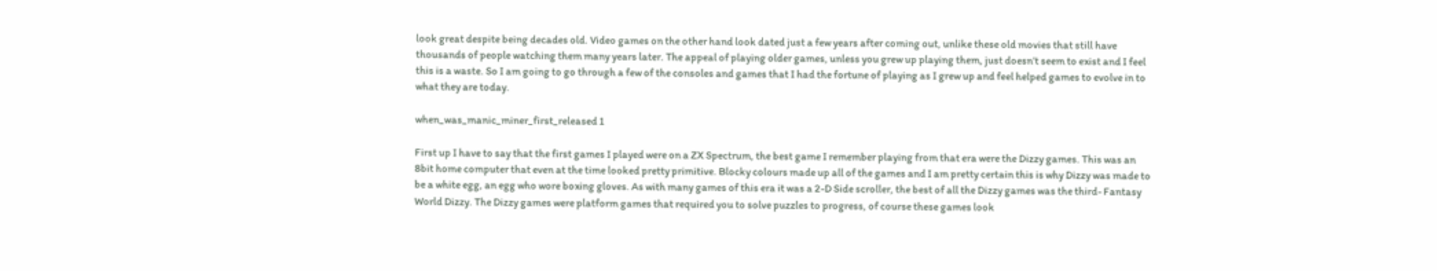look great despite being decades old. Video games on the other hand look dated just a few years after coming out, unlike these old movies that still have thousands of people watching them many years later. The appeal of playing older games, unless you grew up playing them, just doesn’t seem to exist and I feel this is a waste. So I am going to go through a few of the consoles and games that I had the fortune of playing as I grew up and feel helped games to evolve in to what they are today.

when_was_manic_miner_first_released 1

First up I have to say that the first games I played were on a ZX Spectrum, the best game I remember playing from that era were the Dizzy games. This was an 8bit home computer that even at the time looked pretty primitive. Blocky colours made up all of the games and I am pretty certain this is why Dizzy was made to be a white egg, an egg who wore boxing gloves. As with many games of this era it was a 2-D Side scroller, the best of all the Dizzy games was the third- Fantasy World Dizzy. The Dizzy games were platform games that required you to solve puzzles to progress, of course these games look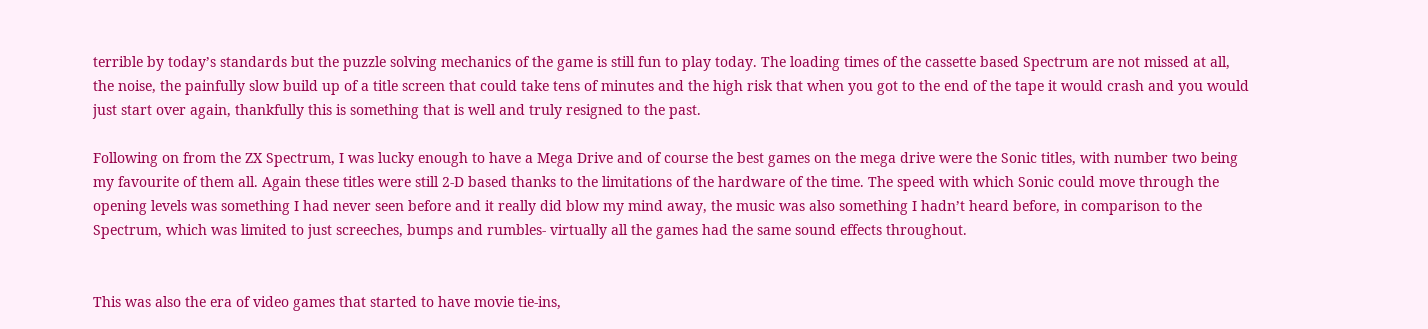terrible by today’s standards but the puzzle solving mechanics of the game is still fun to play today. The loading times of the cassette based Spectrum are not missed at all, the noise, the painfully slow build up of a title screen that could take tens of minutes and the high risk that when you got to the end of the tape it would crash and you would just start over again, thankfully this is something that is well and truly resigned to the past.

Following on from the ZX Spectrum, I was lucky enough to have a Mega Drive and of course the best games on the mega drive were the Sonic titles, with number two being my favourite of them all. Again these titles were still 2-D based thanks to the limitations of the hardware of the time. The speed with which Sonic could move through the opening levels was something I had never seen before and it really did blow my mind away, the music was also something I hadn’t heard before, in comparison to the Spectrum, which was limited to just screeches, bumps and rumbles- virtually all the games had the same sound effects throughout.


This was also the era of video games that started to have movie tie-ins,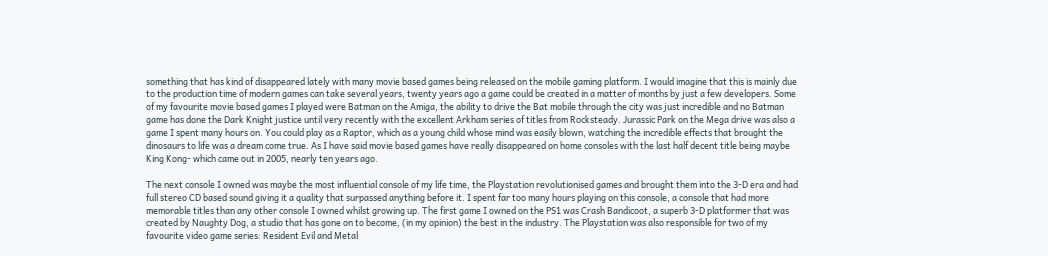something that has kind of disappeared lately with many movie based games being released on the mobile gaming platform. I would imagine that this is mainly due to the production time of modern games can take several years, twenty years ago a game could be created in a matter of months by just a few developers. Some of my favourite movie based games I played were Batman on the Amiga, the ability to drive the Bat mobile through the city was just incredible and no Batman game has done the Dark Knight justice until very recently with the excellent Arkham series of titles from Rocksteady. Jurassic Park on the Mega drive was also a game I spent many hours on. You could play as a Raptor, which as a young child whose mind was easily blown, watching the incredible effects that brought the dinosaurs to life was a dream come true. As I have said movie based games have really disappeared on home consoles with the last half decent title being maybe King Kong- which came out in 2005, nearly ten years ago.

The next console I owned was maybe the most influential console of my life time, the Playstation revolutionised games and brought them into the 3-D era and had full stereo CD based sound giving it a quality that surpassed anything before it. I spent far too many hours playing on this console, a console that had more memorable titles than any other console I owned whilst growing up. The first game I owned on the PS1 was Crash Bandicoot, a superb 3-D platformer that was created by Naughty Dog, a studio that has gone on to become, (in my opinion) the best in the industry. The Playstation was also responsible for two of my favourite video game series: Resident Evil and Metal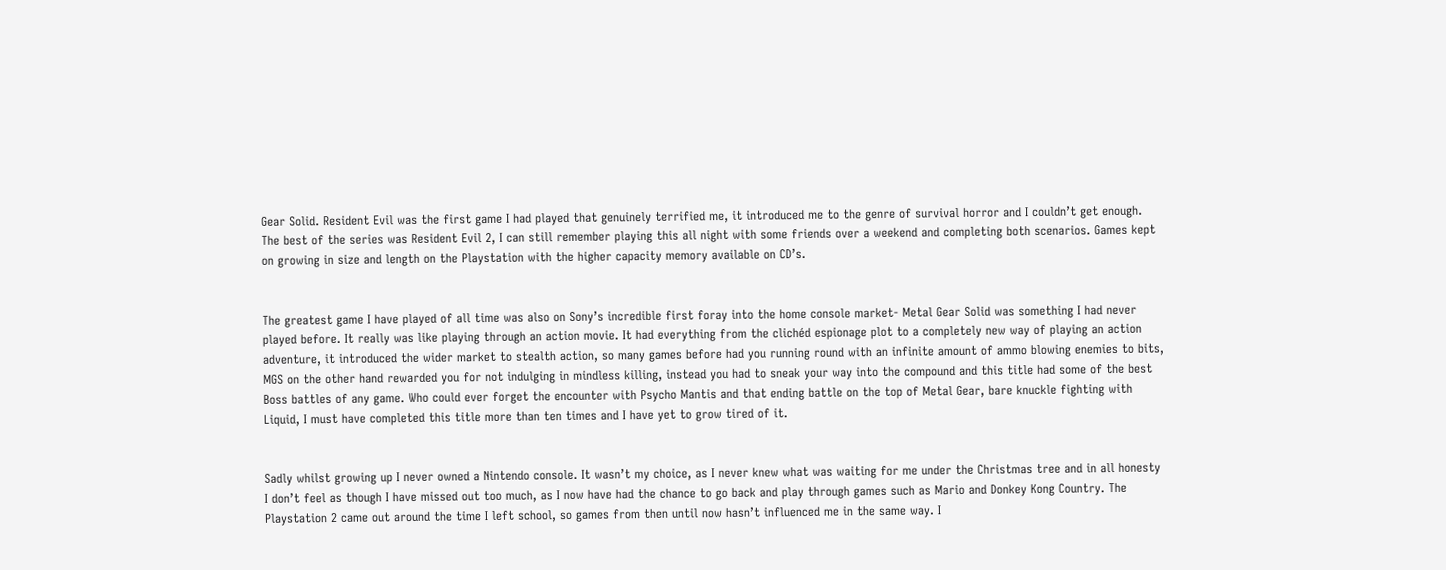Gear Solid. Resident Evil was the first game I had played that genuinely terrified me, it introduced me to the genre of survival horror and I couldn’t get enough. The best of the series was Resident Evil 2, I can still remember playing this all night with some friends over a weekend and completing both scenarios. Games kept on growing in size and length on the Playstation with the higher capacity memory available on CD’s.


The greatest game I have played of all time was also on Sony’s incredible first foray into the home console market- Metal Gear Solid was something I had never played before. It really was like playing through an action movie. It had everything from the clichéd espionage plot to a completely new way of playing an action adventure, it introduced the wider market to stealth action, so many games before had you running round with an infinite amount of ammo blowing enemies to bits, MGS on the other hand rewarded you for not indulging in mindless killing, instead you had to sneak your way into the compound and this title had some of the best Boss battles of any game. Who could ever forget the encounter with Psycho Mantis and that ending battle on the top of Metal Gear, bare knuckle fighting with Liquid, I must have completed this title more than ten times and I have yet to grow tired of it.


Sadly whilst growing up I never owned a Nintendo console. It wasn’t my choice, as I never knew what was waiting for me under the Christmas tree and in all honesty I don’t feel as though I have missed out too much, as I now have had the chance to go back and play through games such as Mario and Donkey Kong Country. The Playstation 2 came out around the time I left school, so games from then until now hasn’t influenced me in the same way. I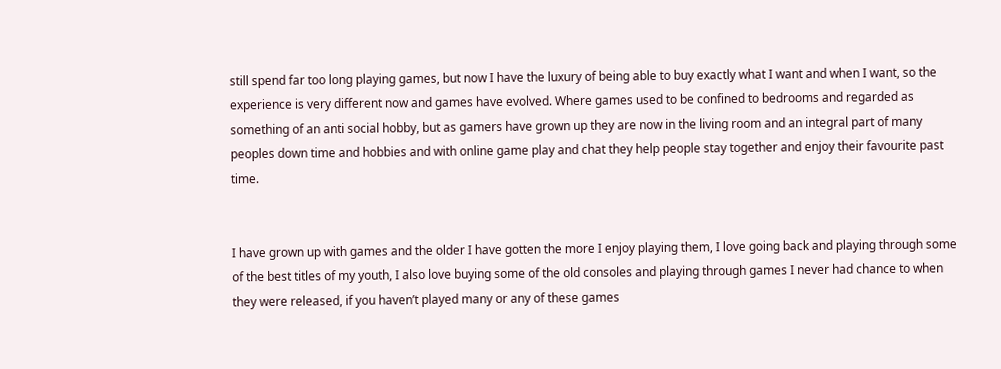still spend far too long playing games, but now I have the luxury of being able to buy exactly what I want and when I want, so the experience is very different now and games have evolved. Where games used to be confined to bedrooms and regarded as something of an anti social hobby, but as gamers have grown up they are now in the living room and an integral part of many peoples down time and hobbies and with online game play and chat they help people stay together and enjoy their favourite past time.


I have grown up with games and the older I have gotten the more I enjoy playing them, I love going back and playing through some of the best titles of my youth, I also love buying some of the old consoles and playing through games I never had chance to when they were released, if you haven’t played many or any of these games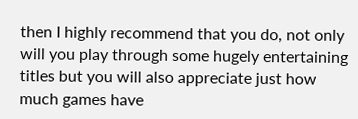then I highly recommend that you do, not only will you play through some hugely entertaining titles but you will also appreciate just how much games have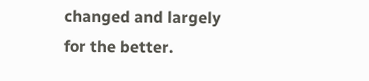changed and largely for the better.